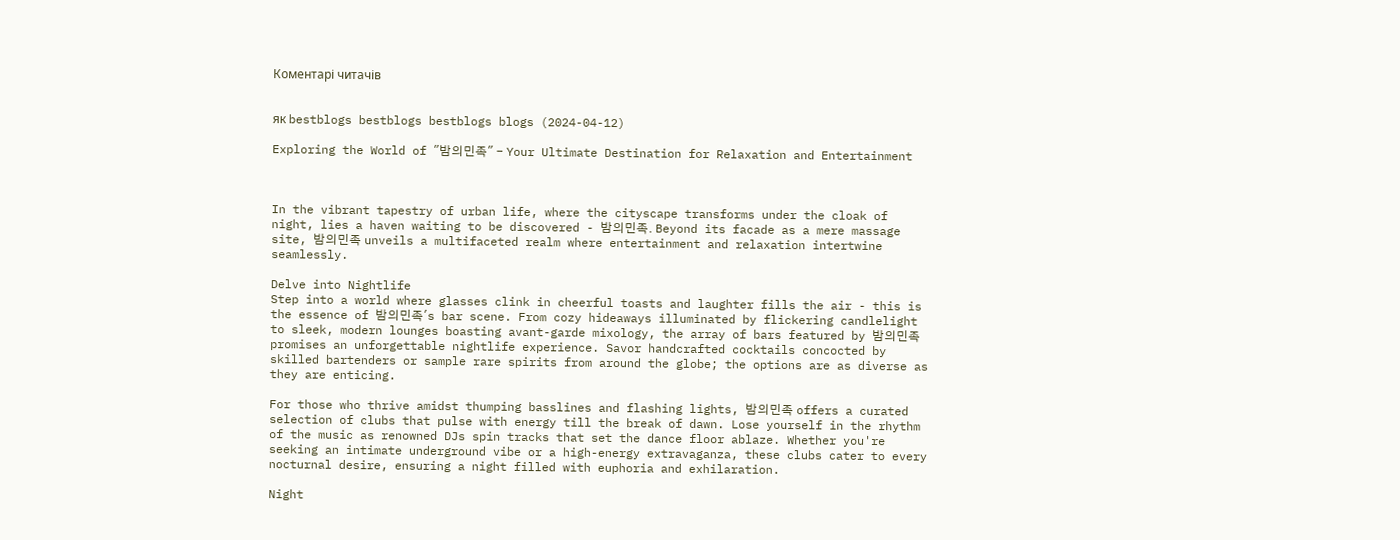Коментарі читачів


як bestblogs bestblogs bestblogs blogs (2024-04-12)

Exploring the World of "밤의민족" - Your Ultimate Destination for Relaxation and Entertainment



In the vibrant tapestry of urban life, where the cityscape transforms under the cloak of night, lies a haven waiting to be discovered - 밤의민족. Beyond its facade as a mere massage site, 밤의민족 unveils a multifaceted realm where entertainment and relaxation intertwine seamlessly.

Delve into Nightlife
Step into a world where glasses clink in cheerful toasts and laughter fills the air - this is the essence of 밤의민족's bar scene. From cozy hideaways illuminated by flickering candlelight to sleek, modern lounges boasting avant-garde mixology, the array of bars featured by 밤의민족 promises an unforgettable nightlife experience. Savor handcrafted cocktails concocted by skilled bartenders or sample rare spirits from around the globe; the options are as diverse as they are enticing.

For those who thrive amidst thumping basslines and flashing lights, 밤의민족 offers a curated selection of clubs that pulse with energy till the break of dawn. Lose yourself in the rhythm of the music as renowned DJs spin tracks that set the dance floor ablaze. Whether you're seeking an intimate underground vibe or a high-energy extravaganza, these clubs cater to every nocturnal desire, ensuring a night filled with euphoria and exhilaration.

Night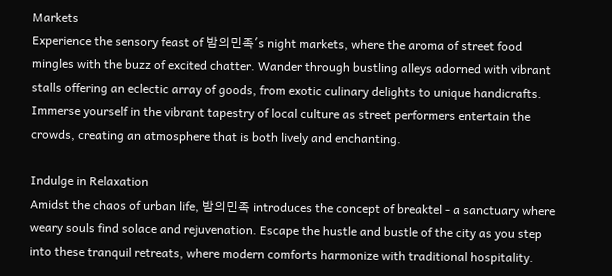Markets
Experience the sensory feast of 밤의민족's night markets, where the aroma of street food mingles with the buzz of excited chatter. Wander through bustling alleys adorned with vibrant stalls offering an eclectic array of goods, from exotic culinary delights to unique handicrafts. Immerse yourself in the vibrant tapestry of local culture as street performers entertain the crowds, creating an atmosphere that is both lively and enchanting.

Indulge in Relaxation
Amidst the chaos of urban life, 밤의민족 introduces the concept of breaktel - a sanctuary where weary souls find solace and rejuvenation. Escape the hustle and bustle of the city as you step into these tranquil retreats, where modern comforts harmonize with traditional hospitality.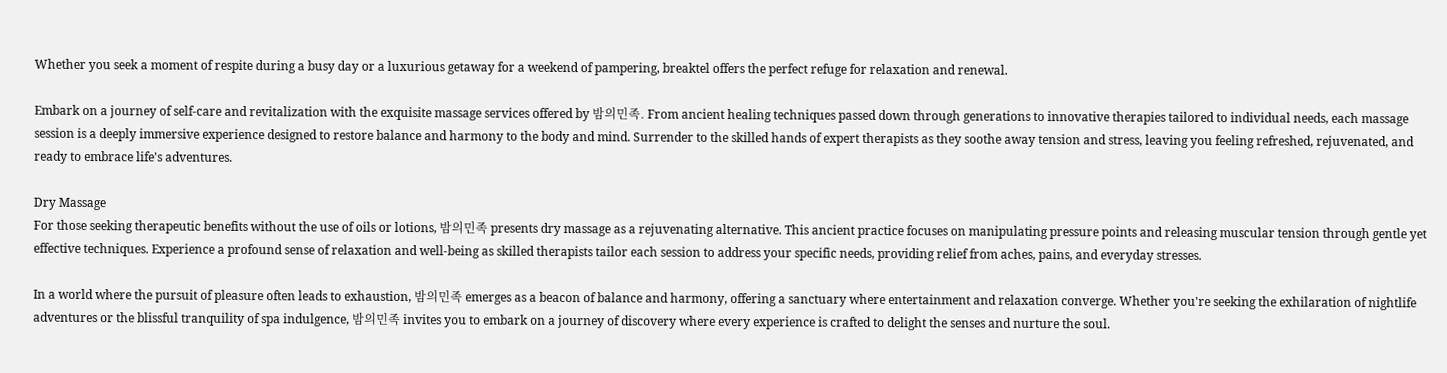Whether you seek a moment of respite during a busy day or a luxurious getaway for a weekend of pampering, breaktel offers the perfect refuge for relaxation and renewal.

Embark on a journey of self-care and revitalization with the exquisite massage services offered by 밤의민족. From ancient healing techniques passed down through generations to innovative therapies tailored to individual needs, each massage session is a deeply immersive experience designed to restore balance and harmony to the body and mind. Surrender to the skilled hands of expert therapists as they soothe away tension and stress, leaving you feeling refreshed, rejuvenated, and ready to embrace life's adventures.

Dry Massage
For those seeking therapeutic benefits without the use of oils or lotions, 밤의민족 presents dry massage as a rejuvenating alternative. This ancient practice focuses on manipulating pressure points and releasing muscular tension through gentle yet effective techniques. Experience a profound sense of relaxation and well-being as skilled therapists tailor each session to address your specific needs, providing relief from aches, pains, and everyday stresses.

In a world where the pursuit of pleasure often leads to exhaustion, 밤의민족 emerges as a beacon of balance and harmony, offering a sanctuary where entertainment and relaxation converge. Whether you're seeking the exhilaration of nightlife adventures or the blissful tranquility of spa indulgence, 밤의민족 invites you to embark on a journey of discovery where every experience is crafted to delight the senses and nurture the soul.